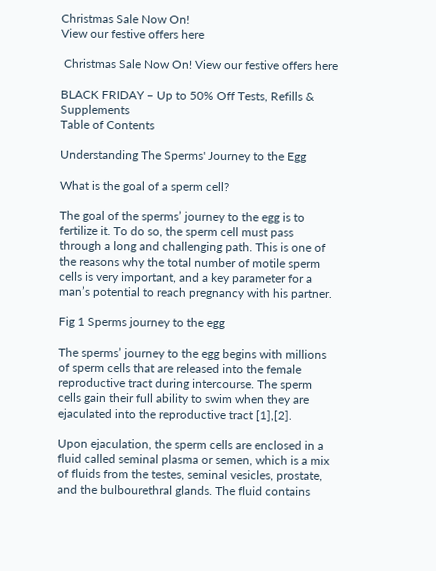Christmas Sale Now On!
View our festive offers here

 Christmas Sale Now On! View our festive offers here

BLACK FRIDAY – Up to 50% Off Tests, Refills & Supplements
Table of Contents

Understanding The Sperms' Journey to the Egg

What is the goal of a sperm cell?

The goal of the sperms’ journey to the egg is to fertilize it. To do so, the sperm cell must pass through a long and challenging path. This is one of the reasons why the total number of motile sperm cells is very important, and a key parameter for a man’s potential to reach pregnancy with his partner.

Fig 1 Sperms journey to the egg

The sperms’ journey to the egg begins with millions of sperm cells that are released into the female reproductive tract during intercourse. The sperm cells gain their full ability to swim when they are ejaculated into the reproductive tract [1],[2].

Upon ejaculation, the sperm cells are enclosed in a fluid called seminal plasma or semen, which is a mix of fluids from the testes, seminal vesicles, prostate, and the bulbourethral glands. The fluid contains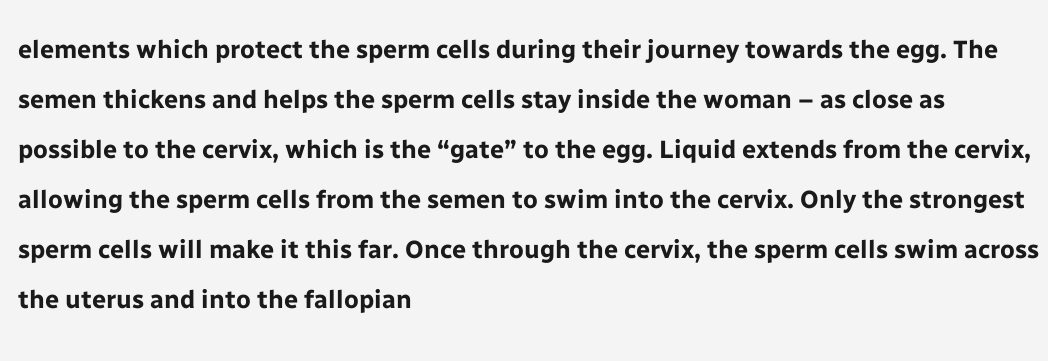elements which protect the sperm cells during their journey towards the egg. The semen thickens and helps the sperm cells stay inside the woman – as close as possible to the cervix, which is the “gate” to the egg. Liquid extends from the cervix, allowing the sperm cells from the semen to swim into the cervix. Only the strongest sperm cells will make it this far. Once through the cervix, the sperm cells swim across the uterus and into the fallopian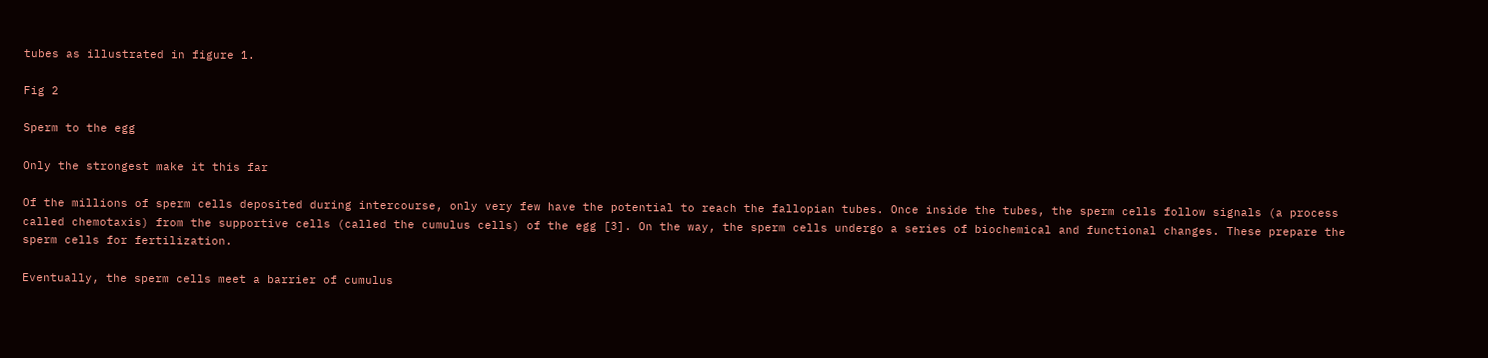tubes as illustrated in figure 1.

Fig 2

Sperm to the egg

Only the strongest make it this far

Of the millions of sperm cells deposited during intercourse, only very few have the potential to reach the fallopian tubes. Once inside the tubes, the sperm cells follow signals (a process called chemotaxis) from the supportive cells (called the cumulus cells) of the egg [3]. On the way, the sperm cells undergo a series of biochemical and functional changes. These prepare the sperm cells for fertilization.

Eventually, the sperm cells meet a barrier of cumulus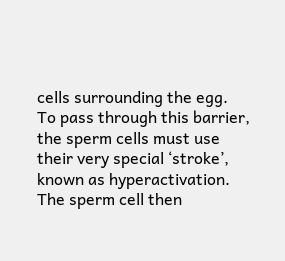cells surrounding the egg. To pass through this barrier, the sperm cells must use their very special ‘stroke’, known as hyperactivation. The sperm cell then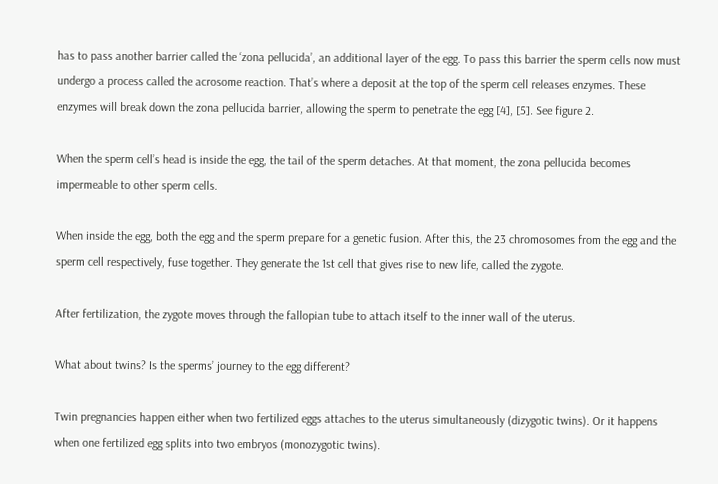has to pass another barrier called the ‘zona pellucida’, an additional layer of the egg. To pass this barrier the sperm cells now must undergo a process called the acrosome reaction. That’s where a deposit at the top of the sperm cell releases enzymes. These enzymes will break down the zona pellucida barrier, allowing the sperm to penetrate the egg [4], [5]. See figure 2.

When the sperm cell’s head is inside the egg, the tail of the sperm detaches. At that moment, the zona pellucida becomes impermeable to other sperm cells.

When inside the egg, both the egg and the sperm prepare for a genetic fusion. After this, the 23 chromosomes from the egg and the sperm cell respectively, fuse together. They generate the 1st cell that gives rise to new life, called the zygote.

After fertilization, the zygote moves through the fallopian tube to attach itself to the inner wall of the uterus.

What about twins? Is the sperms’ journey to the egg different?

Twin pregnancies happen either when two fertilized eggs attaches to the uterus simultaneously (dizygotic twins). Or it happens when one fertilized egg splits into two embryos (monozygotic twins).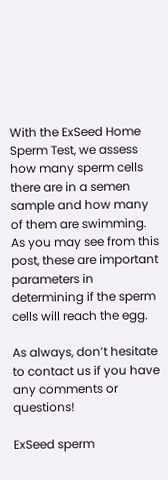With the ExSeed Home Sperm Test, we assess how many sperm cells there are in a semen sample and how many of them are swimming. As you may see from this post, these are important parameters in determining if the sperm cells will reach the egg.

As always, don’t hesitate to contact us if you have any comments or questions!

ExSeed sperm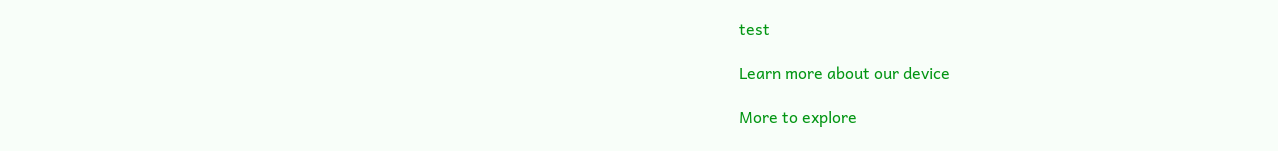test

Learn more about our device

More to explore